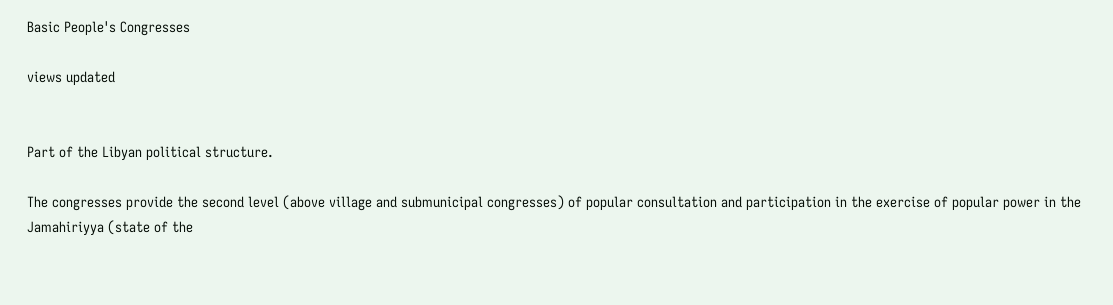Basic People's Congresses

views updated


Part of the Libyan political structure.

The congresses provide the second level (above village and submunicipal congresses) of popular consultation and participation in the exercise of popular power in the Jamahiriyya (state of the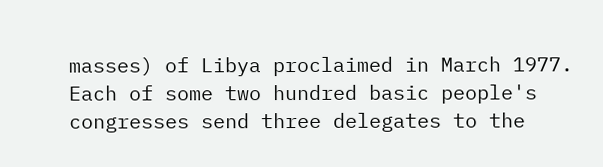masses) of Libya proclaimed in March 1977. Each of some two hundred basic people's congresses send three delegates to the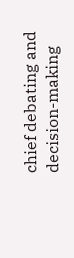chief debating and decision-making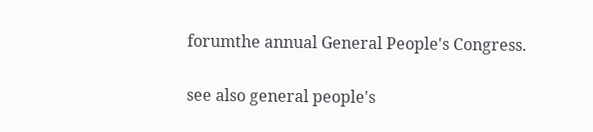forumthe annual General People's Congress.

see also general people's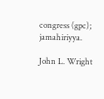congress (gpc); jamahiriyya.

John L. Wright